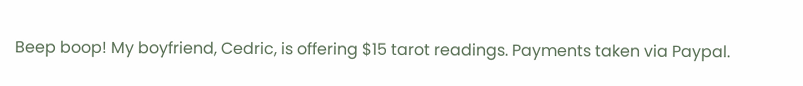Beep boop! My boyfriend, Cedric, is offering $15 tarot readings. Payments taken via Paypal.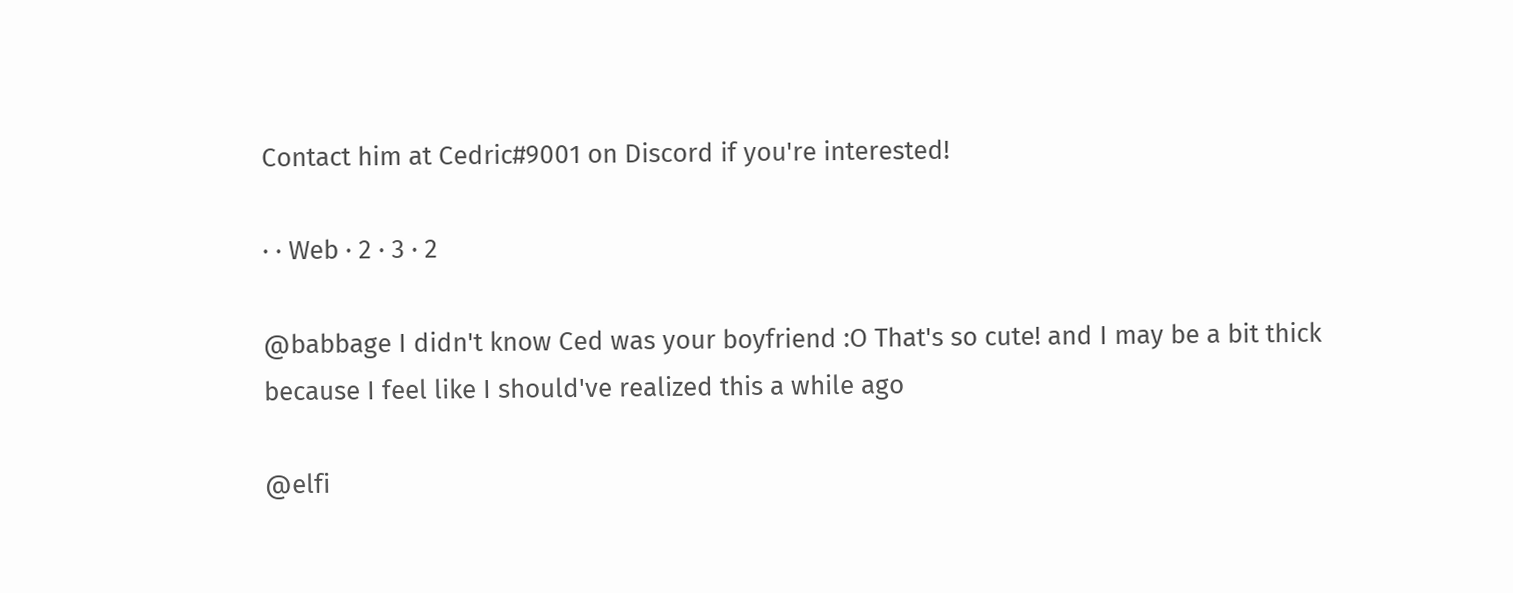Contact him at Cedric#9001 on Discord if you're interested!

· · Web · 2 · 3 · 2

@babbage I didn't know Ced was your boyfriend :O That's so cute! and I may be a bit thick because I feel like I should've realized this a while ago

@elfi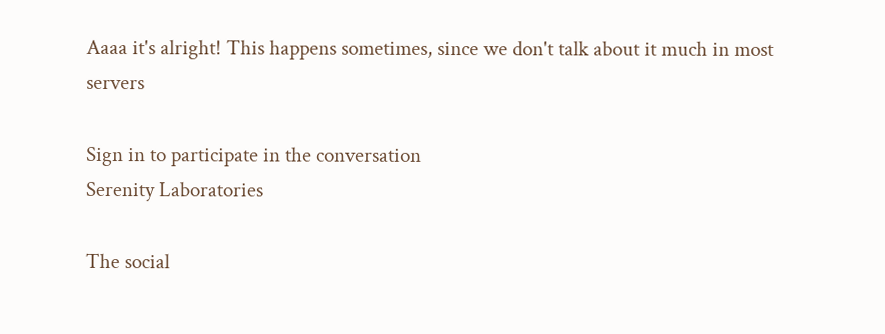Aaaa it's alright! This happens sometimes, since we don't talk about it much in most servers

Sign in to participate in the conversation
Serenity Laboratories

The social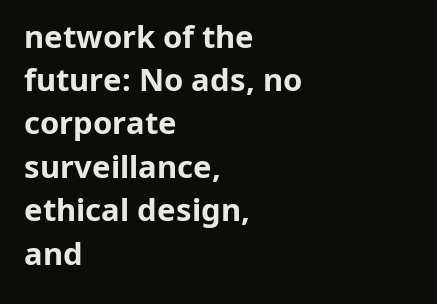network of the future: No ads, no corporate surveillance, ethical design, and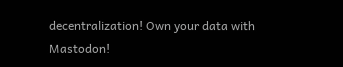decentralization! Own your data with Mastodon!